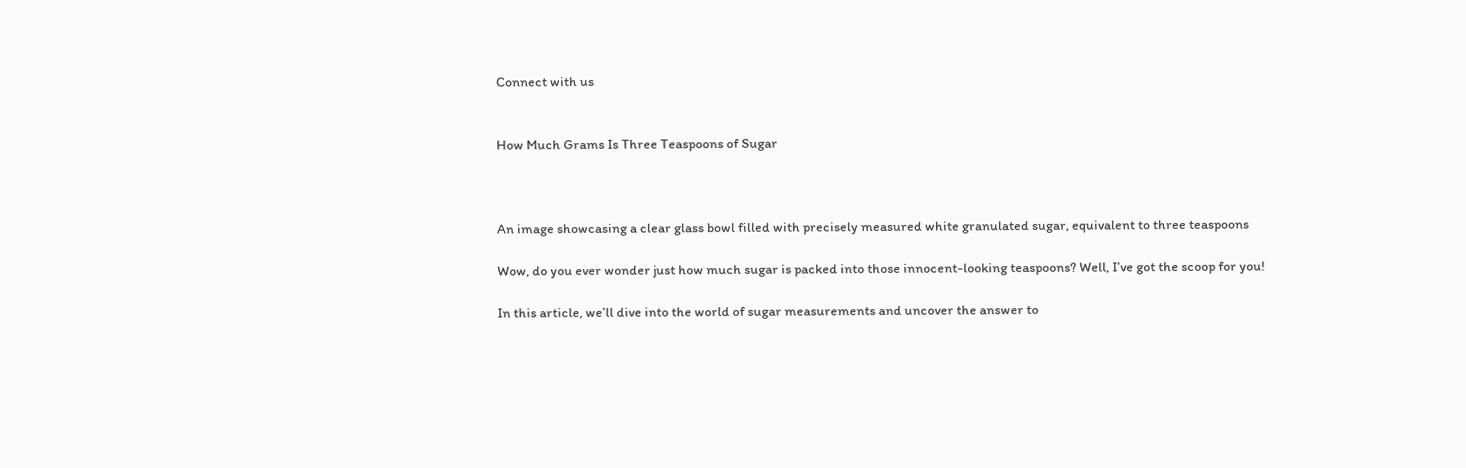Connect with us


How Much Grams Is Three Teaspoons of Sugar



An image showcasing a clear glass bowl filled with precisely measured white granulated sugar, equivalent to three teaspoons

Wow, do you ever wonder just how much sugar is packed into those innocent-looking teaspoons? Well, I’ve got the scoop for you!

In this article, we’ll dive into the world of sugar measurements and uncover the answer to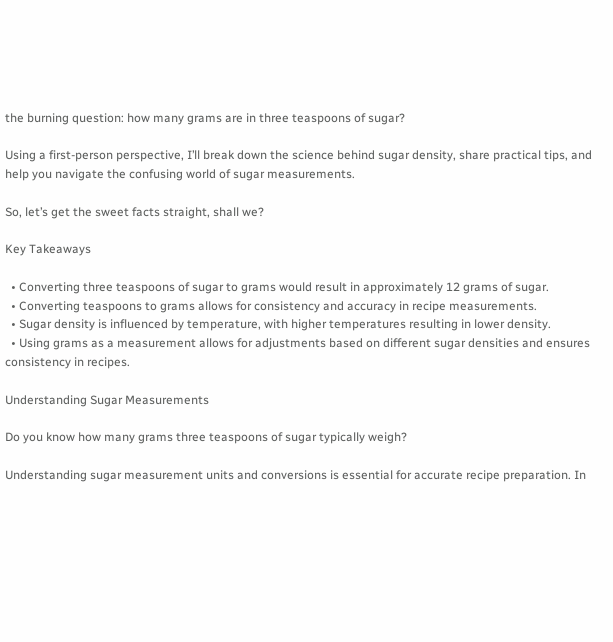the burning question: how many grams are in three teaspoons of sugar?

Using a first-person perspective, I’ll break down the science behind sugar density, share practical tips, and help you navigate the confusing world of sugar measurements.

So, let’s get the sweet facts straight, shall we?

Key Takeaways

  • Converting three teaspoons of sugar to grams would result in approximately 12 grams of sugar.
  • Converting teaspoons to grams allows for consistency and accuracy in recipe measurements.
  • Sugar density is influenced by temperature, with higher temperatures resulting in lower density.
  • Using grams as a measurement allows for adjustments based on different sugar densities and ensures consistency in recipes.

Understanding Sugar Measurements

Do you know how many grams three teaspoons of sugar typically weigh?

Understanding sugar measurement units and conversions is essential for accurate recipe preparation. In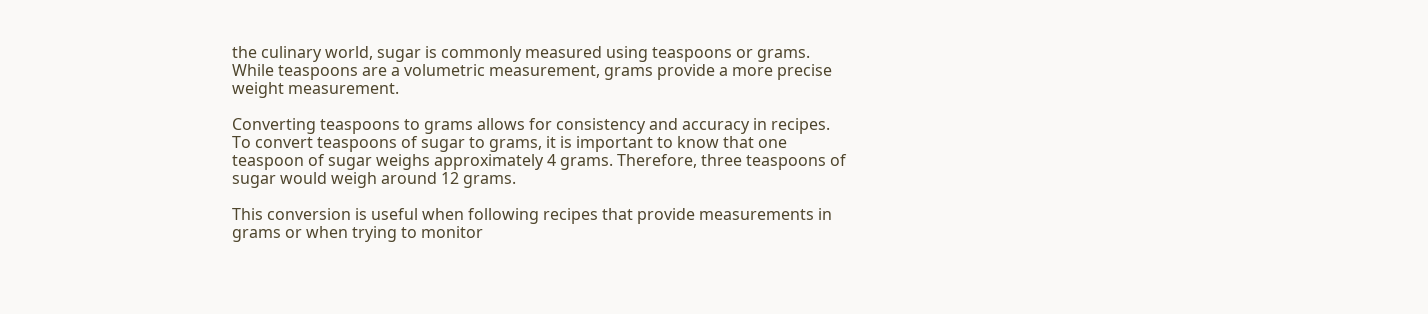the culinary world, sugar is commonly measured using teaspoons or grams. While teaspoons are a volumetric measurement, grams provide a more precise weight measurement.

Converting teaspoons to grams allows for consistency and accuracy in recipes. To convert teaspoons of sugar to grams, it is important to know that one teaspoon of sugar weighs approximately 4 grams. Therefore, three teaspoons of sugar would weigh around 12 grams.

This conversion is useful when following recipes that provide measurements in grams or when trying to monitor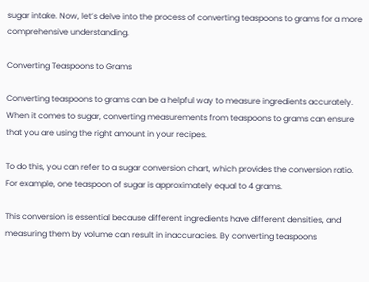sugar intake. Now, let’s delve into the process of converting teaspoons to grams for a more comprehensive understanding.

Converting Teaspoons to Grams

Converting teaspoons to grams can be a helpful way to measure ingredients accurately. When it comes to sugar, converting measurements from teaspoons to grams can ensure that you are using the right amount in your recipes.

To do this, you can refer to a sugar conversion chart, which provides the conversion ratio. For example, one teaspoon of sugar is approximately equal to 4 grams.

This conversion is essential because different ingredients have different densities, and measuring them by volume can result in inaccuracies. By converting teaspoons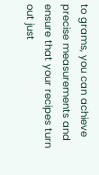to grams, you can achieve precise measurements and ensure that your recipes turn out just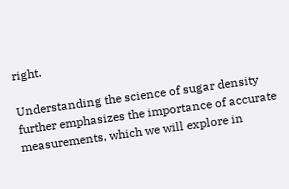right.

Understanding the science of sugar density further emphasizes the importance of accurate measurements, which we will explore in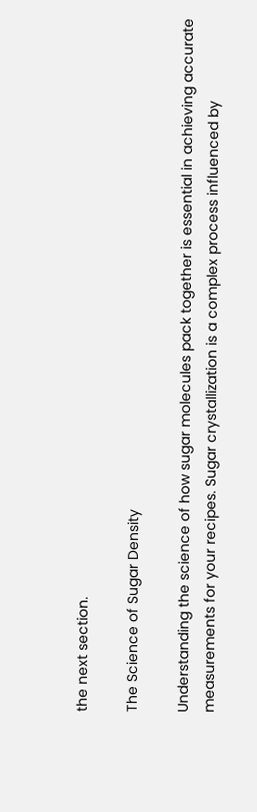the next section.

The Science of Sugar Density

Understanding the science of how sugar molecules pack together is essential in achieving accurate measurements for your recipes. Sugar crystallization is a complex process influenced by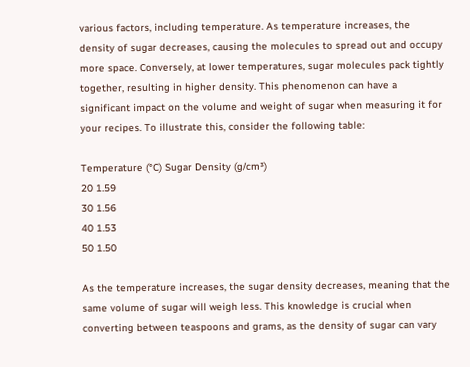various factors, including temperature. As temperature increases, the density of sugar decreases, causing the molecules to spread out and occupy more space. Conversely, at lower temperatures, sugar molecules pack tightly together, resulting in higher density. This phenomenon can have a significant impact on the volume and weight of sugar when measuring it for your recipes. To illustrate this, consider the following table:

Temperature (°C) Sugar Density (g/cm³)
20 1.59
30 1.56
40 1.53
50 1.50

As the temperature increases, the sugar density decreases, meaning that the same volume of sugar will weigh less. This knowledge is crucial when converting between teaspoons and grams, as the density of sugar can vary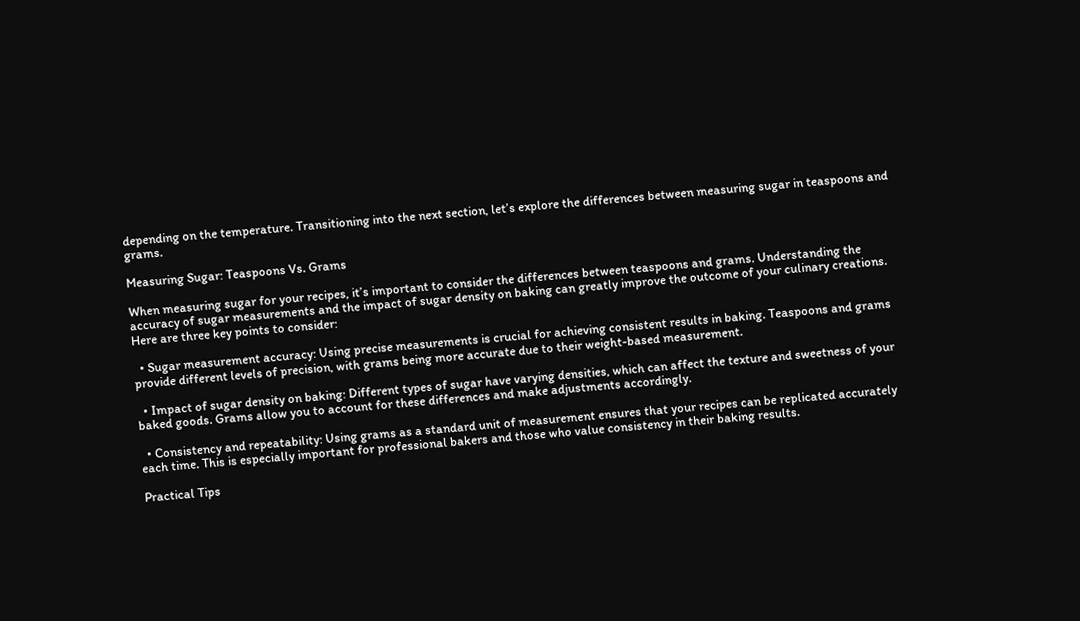depending on the temperature. Transitioning into the next section, let’s explore the differences between measuring sugar in teaspoons and grams.

Measuring Sugar: Teaspoons Vs. Grams

When measuring sugar for your recipes, it’s important to consider the differences between teaspoons and grams. Understanding the accuracy of sugar measurements and the impact of sugar density on baking can greatly improve the outcome of your culinary creations. Here are three key points to consider:

  • Sugar measurement accuracy: Using precise measurements is crucial for achieving consistent results in baking. Teaspoons and grams provide different levels of precision, with grams being more accurate due to their weight-based measurement.

  • Impact of sugar density on baking: Different types of sugar have varying densities, which can affect the texture and sweetness of your baked goods. Grams allow you to account for these differences and make adjustments accordingly.

  • Consistency and repeatability: Using grams as a standard unit of measurement ensures that your recipes can be replicated accurately each time. This is especially important for professional bakers and those who value consistency in their baking results.

Practical Tips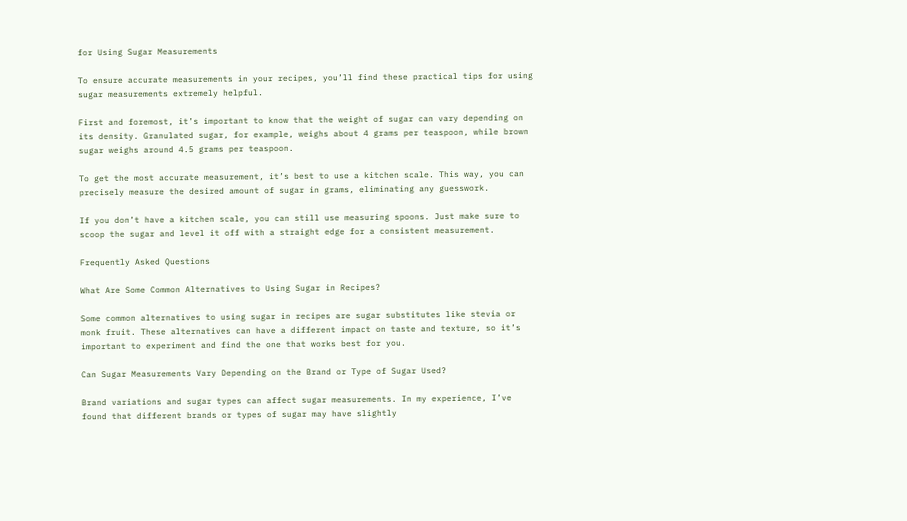for Using Sugar Measurements

To ensure accurate measurements in your recipes, you’ll find these practical tips for using sugar measurements extremely helpful.

First and foremost, it’s important to know that the weight of sugar can vary depending on its density. Granulated sugar, for example, weighs about 4 grams per teaspoon, while brown sugar weighs around 4.5 grams per teaspoon.

To get the most accurate measurement, it’s best to use a kitchen scale. This way, you can precisely measure the desired amount of sugar in grams, eliminating any guesswork.

If you don’t have a kitchen scale, you can still use measuring spoons. Just make sure to scoop the sugar and level it off with a straight edge for a consistent measurement.

Frequently Asked Questions

What Are Some Common Alternatives to Using Sugar in Recipes?

Some common alternatives to using sugar in recipes are sugar substitutes like stevia or monk fruit. These alternatives can have a different impact on taste and texture, so it’s important to experiment and find the one that works best for you.

Can Sugar Measurements Vary Depending on the Brand or Type of Sugar Used?

Brand variations and sugar types can affect sugar measurements. In my experience, I’ve found that different brands or types of sugar may have slightly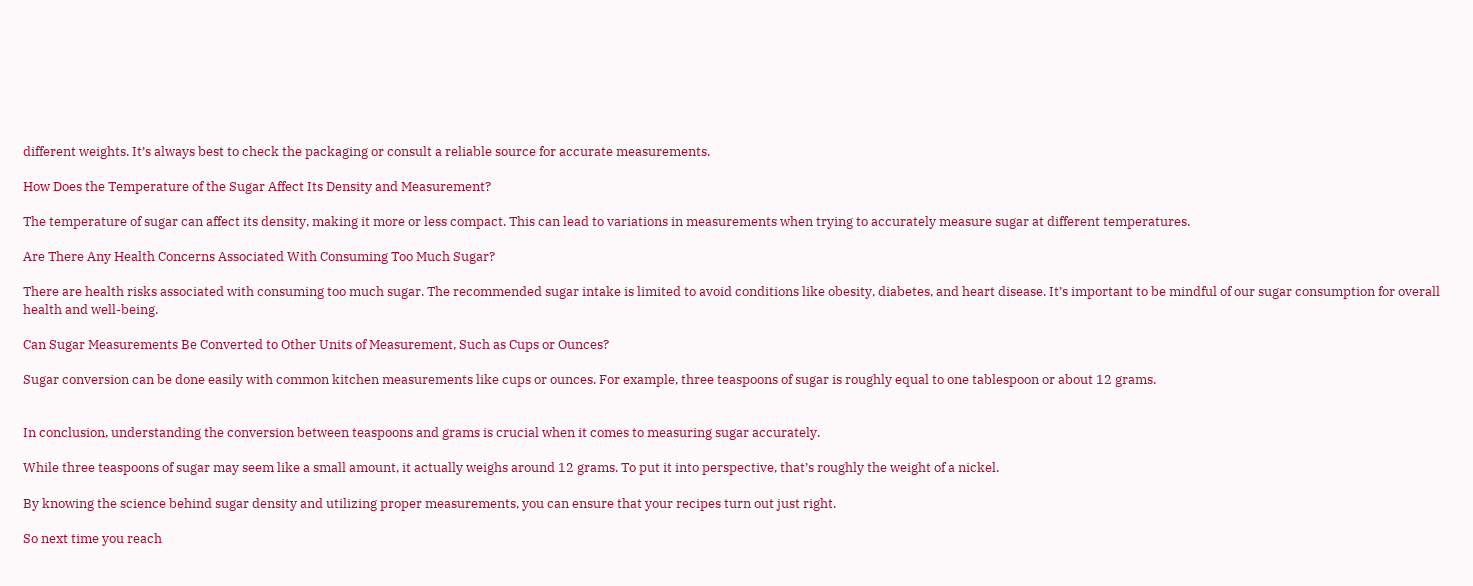different weights. It’s always best to check the packaging or consult a reliable source for accurate measurements.

How Does the Temperature of the Sugar Affect Its Density and Measurement?

The temperature of sugar can affect its density, making it more or less compact. This can lead to variations in measurements when trying to accurately measure sugar at different temperatures.

Are There Any Health Concerns Associated With Consuming Too Much Sugar?

There are health risks associated with consuming too much sugar. The recommended sugar intake is limited to avoid conditions like obesity, diabetes, and heart disease. It’s important to be mindful of our sugar consumption for overall health and well-being.

Can Sugar Measurements Be Converted to Other Units of Measurement, Such as Cups or Ounces?

Sugar conversion can be done easily with common kitchen measurements like cups or ounces. For example, three teaspoons of sugar is roughly equal to one tablespoon or about 12 grams.


In conclusion, understanding the conversion between teaspoons and grams is crucial when it comes to measuring sugar accurately.

While three teaspoons of sugar may seem like a small amount, it actually weighs around 12 grams. To put it into perspective, that’s roughly the weight of a nickel.

By knowing the science behind sugar density and utilizing proper measurements, you can ensure that your recipes turn out just right.

So next time you reach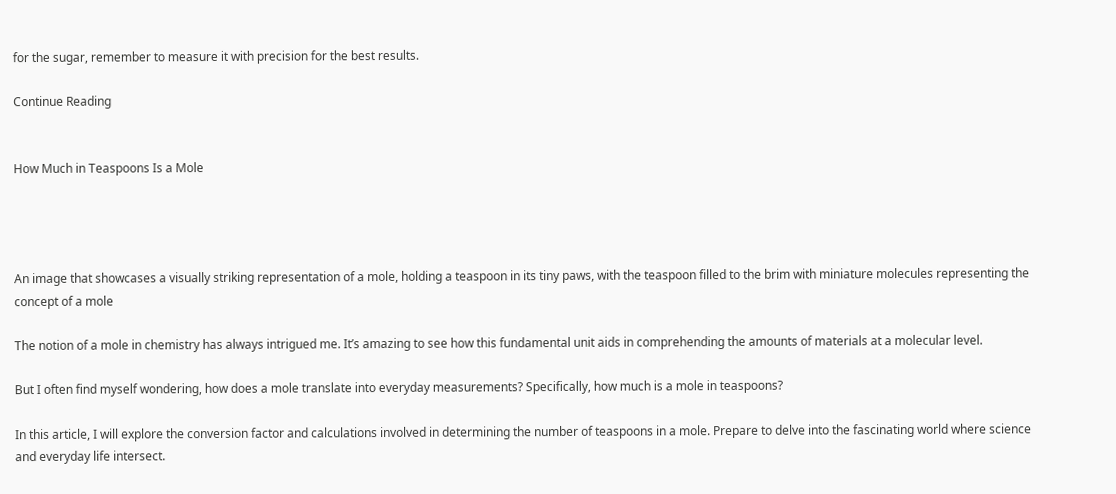for the sugar, remember to measure it with precision for the best results.

Continue Reading


How Much in Teaspoons Is a Mole




An image that showcases a visually striking representation of a mole, holding a teaspoon in its tiny paws, with the teaspoon filled to the brim with miniature molecules representing the concept of a mole

The notion of a mole in chemistry has always intrigued me. It’s amazing to see how this fundamental unit aids in comprehending the amounts of materials at a molecular level.

But I often find myself wondering, how does a mole translate into everyday measurements? Specifically, how much is a mole in teaspoons?

In this article, I will explore the conversion factor and calculations involved in determining the number of teaspoons in a mole. Prepare to delve into the fascinating world where science and everyday life intersect.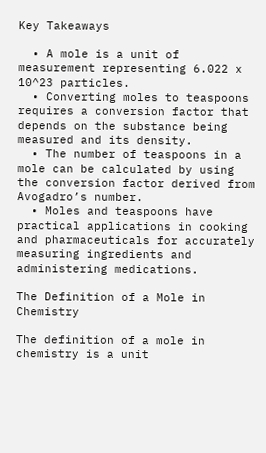Key Takeaways

  • A mole is a unit of measurement representing 6.022 x 10^23 particles.
  • Converting moles to teaspoons requires a conversion factor that depends on the substance being measured and its density.
  • The number of teaspoons in a mole can be calculated by using the conversion factor derived from Avogadro’s number.
  • Moles and teaspoons have practical applications in cooking and pharmaceuticals for accurately measuring ingredients and administering medications.

The Definition of a Mole in Chemistry

The definition of a mole in chemistry is a unit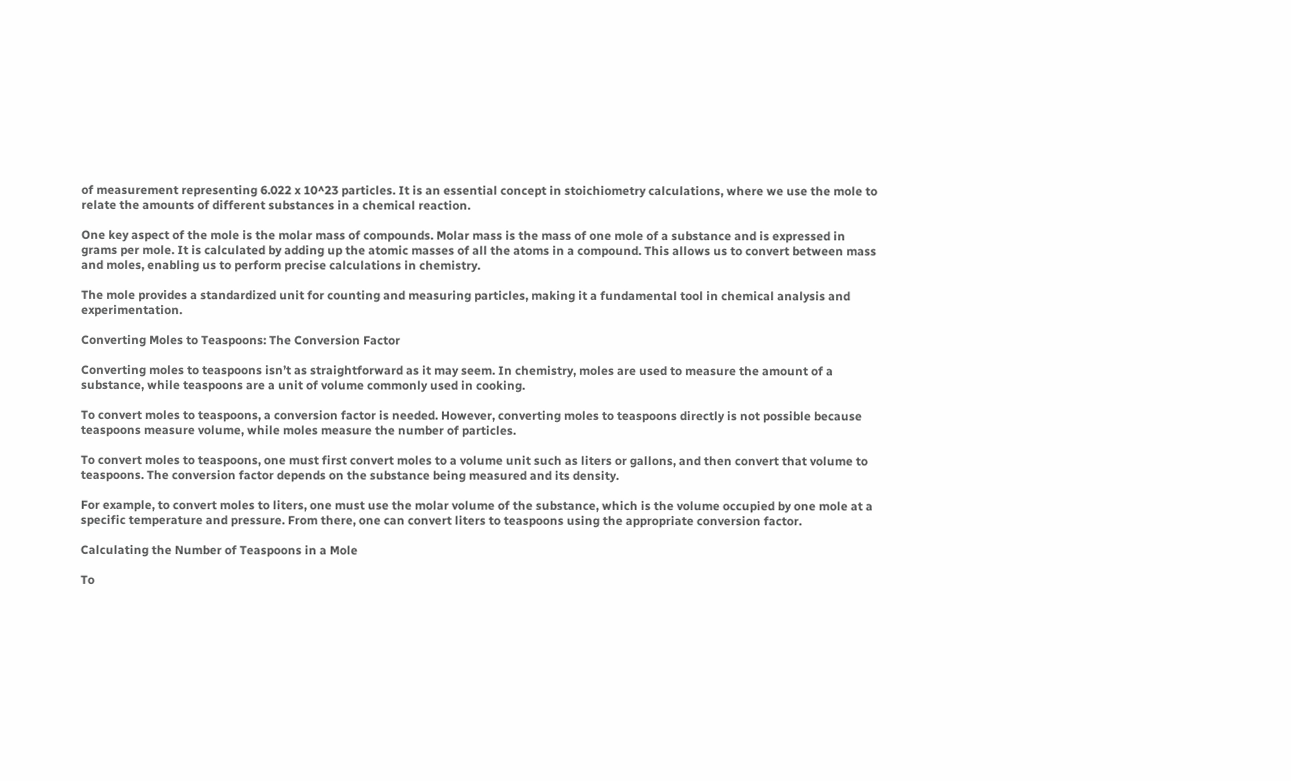of measurement representing 6.022 x 10^23 particles. It is an essential concept in stoichiometry calculations, where we use the mole to relate the amounts of different substances in a chemical reaction.

One key aspect of the mole is the molar mass of compounds. Molar mass is the mass of one mole of a substance and is expressed in grams per mole. It is calculated by adding up the atomic masses of all the atoms in a compound. This allows us to convert between mass and moles, enabling us to perform precise calculations in chemistry.

The mole provides a standardized unit for counting and measuring particles, making it a fundamental tool in chemical analysis and experimentation.

Converting Moles to Teaspoons: The Conversion Factor

Converting moles to teaspoons isn’t as straightforward as it may seem. In chemistry, moles are used to measure the amount of a substance, while teaspoons are a unit of volume commonly used in cooking.

To convert moles to teaspoons, a conversion factor is needed. However, converting moles to teaspoons directly is not possible because teaspoons measure volume, while moles measure the number of particles.

To convert moles to teaspoons, one must first convert moles to a volume unit such as liters or gallons, and then convert that volume to teaspoons. The conversion factor depends on the substance being measured and its density.

For example, to convert moles to liters, one must use the molar volume of the substance, which is the volume occupied by one mole at a specific temperature and pressure. From there, one can convert liters to teaspoons using the appropriate conversion factor.

Calculating the Number of Teaspoons in a Mole

To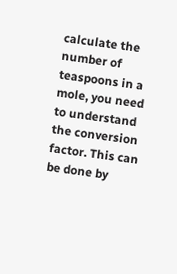calculate the number of teaspoons in a mole, you need to understand the conversion factor. This can be done by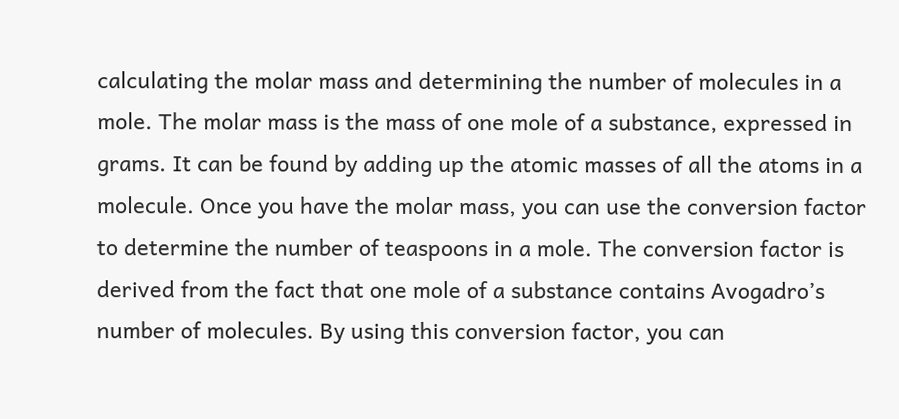calculating the molar mass and determining the number of molecules in a mole. The molar mass is the mass of one mole of a substance, expressed in grams. It can be found by adding up the atomic masses of all the atoms in a molecule. Once you have the molar mass, you can use the conversion factor to determine the number of teaspoons in a mole. The conversion factor is derived from the fact that one mole of a substance contains Avogadro’s number of molecules. By using this conversion factor, you can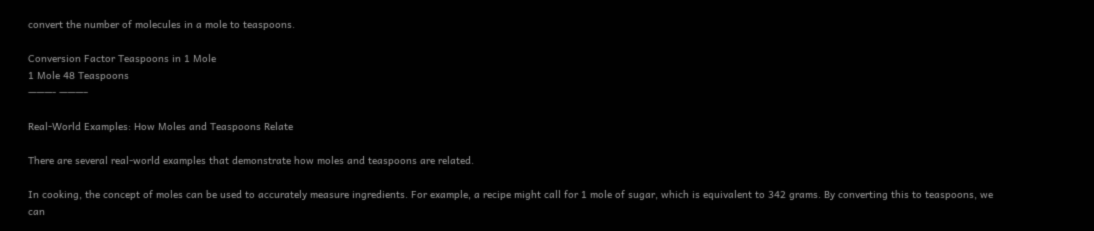convert the number of molecules in a mole to teaspoons.

Conversion Factor Teaspoons in 1 Mole
1 Mole 48 Teaspoons
———- ———–

Real-World Examples: How Moles and Teaspoons Relate

There are several real-world examples that demonstrate how moles and teaspoons are related.

In cooking, the concept of moles can be used to accurately measure ingredients. For example, a recipe might call for 1 mole of sugar, which is equivalent to 342 grams. By converting this to teaspoons, we can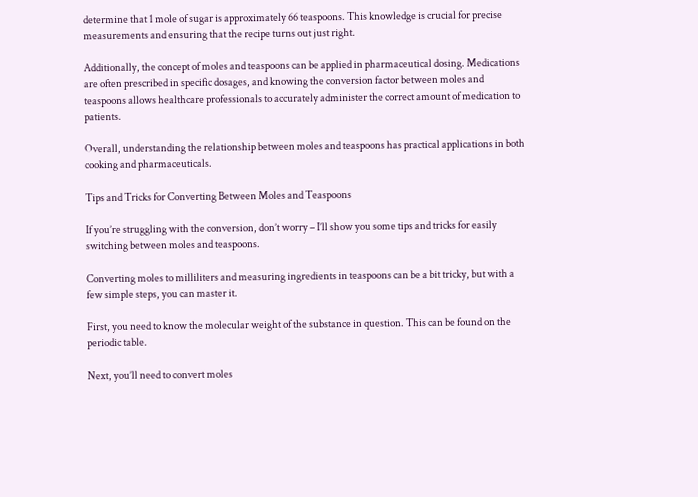determine that 1 mole of sugar is approximately 66 teaspoons. This knowledge is crucial for precise measurements and ensuring that the recipe turns out just right.

Additionally, the concept of moles and teaspoons can be applied in pharmaceutical dosing. Medications are often prescribed in specific dosages, and knowing the conversion factor between moles and teaspoons allows healthcare professionals to accurately administer the correct amount of medication to patients.

Overall, understanding the relationship between moles and teaspoons has practical applications in both cooking and pharmaceuticals.

Tips and Tricks for Converting Between Moles and Teaspoons

If you’re struggling with the conversion, don’t worry – I’ll show you some tips and tricks for easily switching between moles and teaspoons.

Converting moles to milliliters and measuring ingredients in teaspoons can be a bit tricky, but with a few simple steps, you can master it.

First, you need to know the molecular weight of the substance in question. This can be found on the periodic table.

Next, you’ll need to convert moles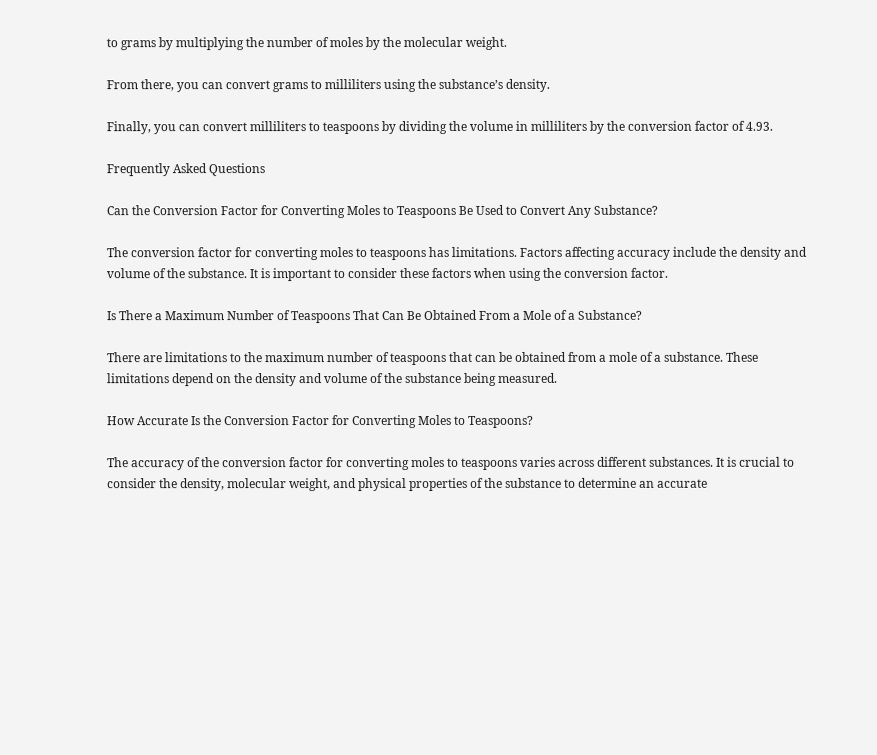to grams by multiplying the number of moles by the molecular weight.

From there, you can convert grams to milliliters using the substance’s density.

Finally, you can convert milliliters to teaspoons by dividing the volume in milliliters by the conversion factor of 4.93.

Frequently Asked Questions

Can the Conversion Factor for Converting Moles to Teaspoons Be Used to Convert Any Substance?

The conversion factor for converting moles to teaspoons has limitations. Factors affecting accuracy include the density and volume of the substance. It is important to consider these factors when using the conversion factor.

Is There a Maximum Number of Teaspoons That Can Be Obtained From a Mole of a Substance?

There are limitations to the maximum number of teaspoons that can be obtained from a mole of a substance. These limitations depend on the density and volume of the substance being measured.

How Accurate Is the Conversion Factor for Converting Moles to Teaspoons?

The accuracy of the conversion factor for converting moles to teaspoons varies across different substances. It is crucial to consider the density, molecular weight, and physical properties of the substance to determine an accurate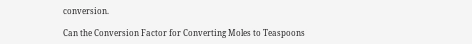conversion.

Can the Conversion Factor for Converting Moles to Teaspoons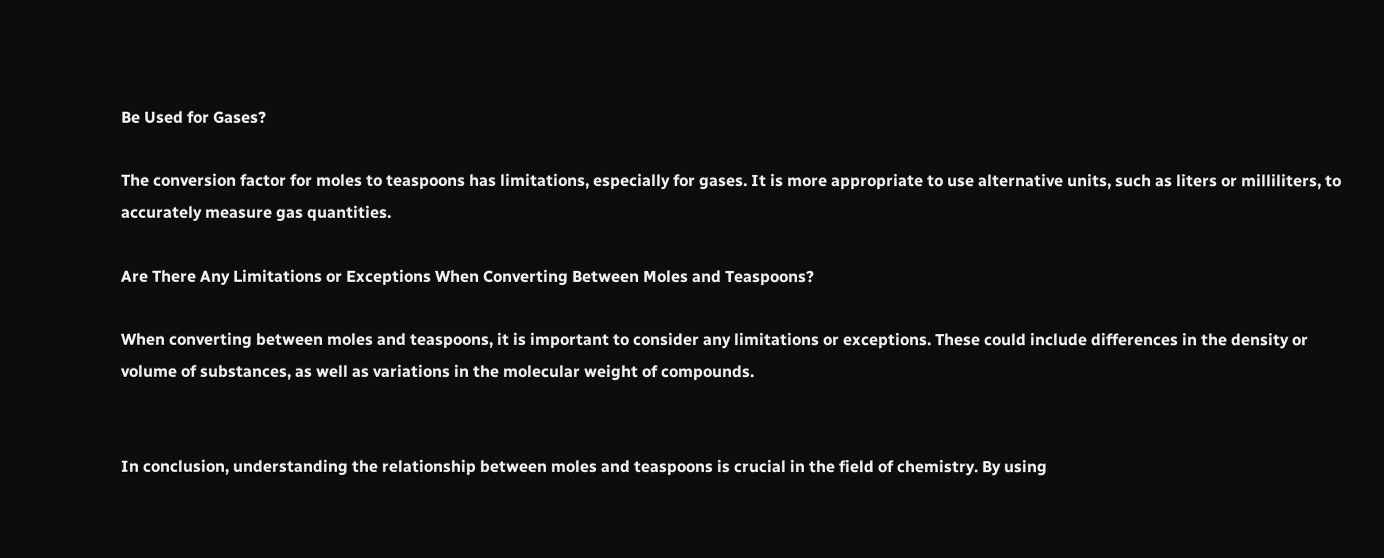Be Used for Gases?

The conversion factor for moles to teaspoons has limitations, especially for gases. It is more appropriate to use alternative units, such as liters or milliliters, to accurately measure gas quantities.

Are There Any Limitations or Exceptions When Converting Between Moles and Teaspoons?

When converting between moles and teaspoons, it is important to consider any limitations or exceptions. These could include differences in the density or volume of substances, as well as variations in the molecular weight of compounds.


In conclusion, understanding the relationship between moles and teaspoons is crucial in the field of chemistry. By using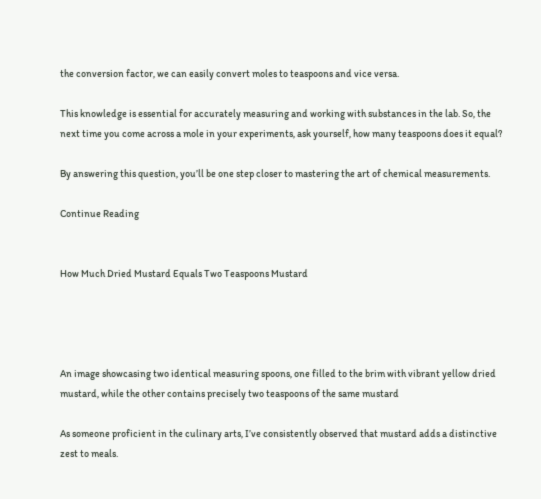the conversion factor, we can easily convert moles to teaspoons and vice versa.

This knowledge is essential for accurately measuring and working with substances in the lab. So, the next time you come across a mole in your experiments, ask yourself, how many teaspoons does it equal?

By answering this question, you’ll be one step closer to mastering the art of chemical measurements.

Continue Reading


How Much Dried Mustard Equals Two Teaspoons Mustard




An image showcasing two identical measuring spoons, one filled to the brim with vibrant yellow dried mustard, while the other contains precisely two teaspoons of the same mustard

As someone proficient in the culinary arts, I’ve consistently observed that mustard adds a distinctive zest to meals.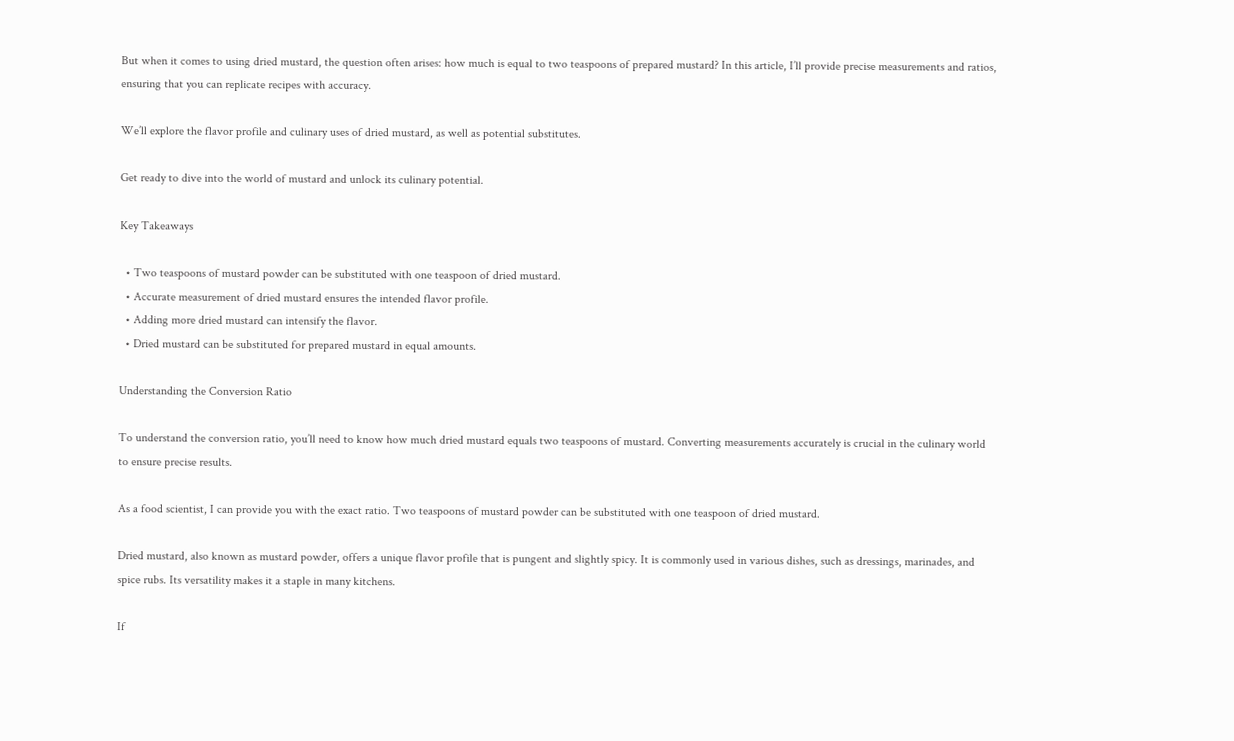But when it comes to using dried mustard, the question often arises: how much is equal to two teaspoons of prepared mustard? In this article, I’ll provide precise measurements and ratios, ensuring that you can replicate recipes with accuracy.

We’ll explore the flavor profile and culinary uses of dried mustard, as well as potential substitutes.

Get ready to dive into the world of mustard and unlock its culinary potential.

Key Takeaways

  • Two teaspoons of mustard powder can be substituted with one teaspoon of dried mustard.
  • Accurate measurement of dried mustard ensures the intended flavor profile.
  • Adding more dried mustard can intensify the flavor.
  • Dried mustard can be substituted for prepared mustard in equal amounts.

Understanding the Conversion Ratio

To understand the conversion ratio, you’ll need to know how much dried mustard equals two teaspoons of mustard. Converting measurements accurately is crucial in the culinary world to ensure precise results.

As a food scientist, I can provide you with the exact ratio. Two teaspoons of mustard powder can be substituted with one teaspoon of dried mustard.

Dried mustard, also known as mustard powder, offers a unique flavor profile that is pungent and slightly spicy. It is commonly used in various dishes, such as dressings, marinades, and spice rubs. Its versatility makes it a staple in many kitchens.

If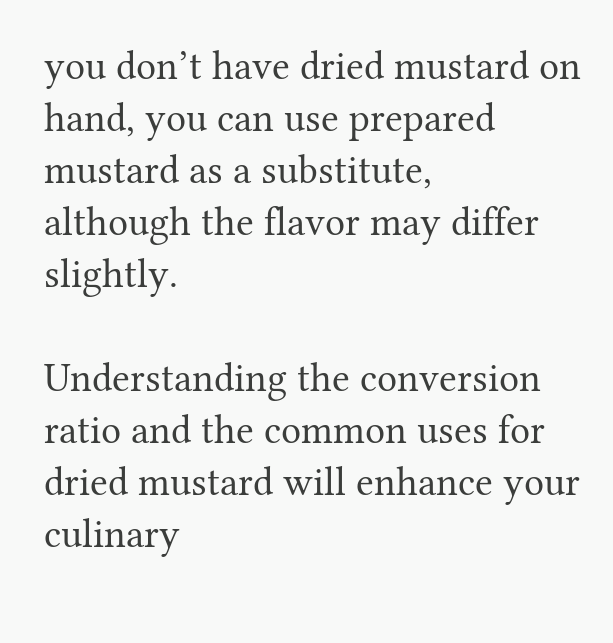you don’t have dried mustard on hand, you can use prepared mustard as a substitute, although the flavor may differ slightly.

Understanding the conversion ratio and the common uses for dried mustard will enhance your culinary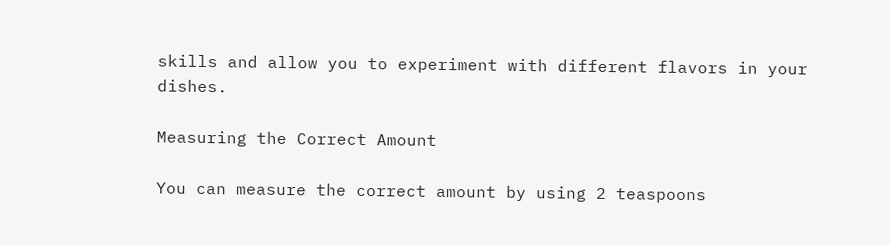skills and allow you to experiment with different flavors in your dishes.

Measuring the Correct Amount

You can measure the correct amount by using 2 teaspoons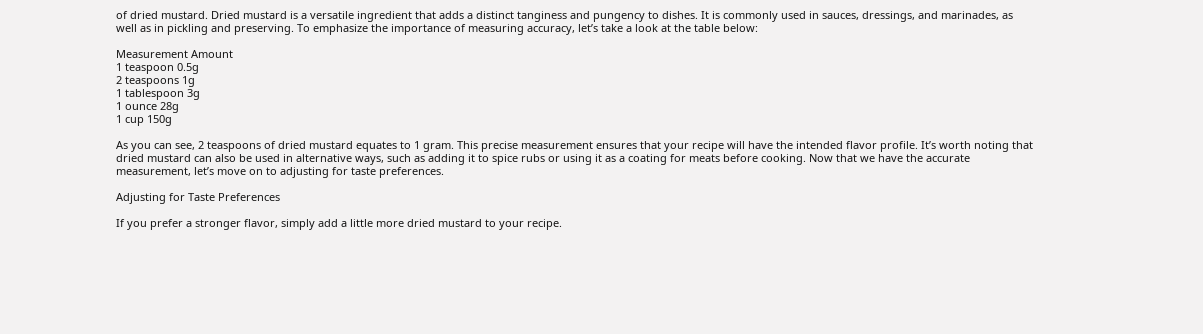of dried mustard. Dried mustard is a versatile ingredient that adds a distinct tanginess and pungency to dishes. It is commonly used in sauces, dressings, and marinades, as well as in pickling and preserving. To emphasize the importance of measuring accuracy, let’s take a look at the table below:

Measurement Amount
1 teaspoon 0.5g
2 teaspoons 1g
1 tablespoon 3g
1 ounce 28g
1 cup 150g

As you can see, 2 teaspoons of dried mustard equates to 1 gram. This precise measurement ensures that your recipe will have the intended flavor profile. It’s worth noting that dried mustard can also be used in alternative ways, such as adding it to spice rubs or using it as a coating for meats before cooking. Now that we have the accurate measurement, let’s move on to adjusting for taste preferences.

Adjusting for Taste Preferences

If you prefer a stronger flavor, simply add a little more dried mustard to your recipe.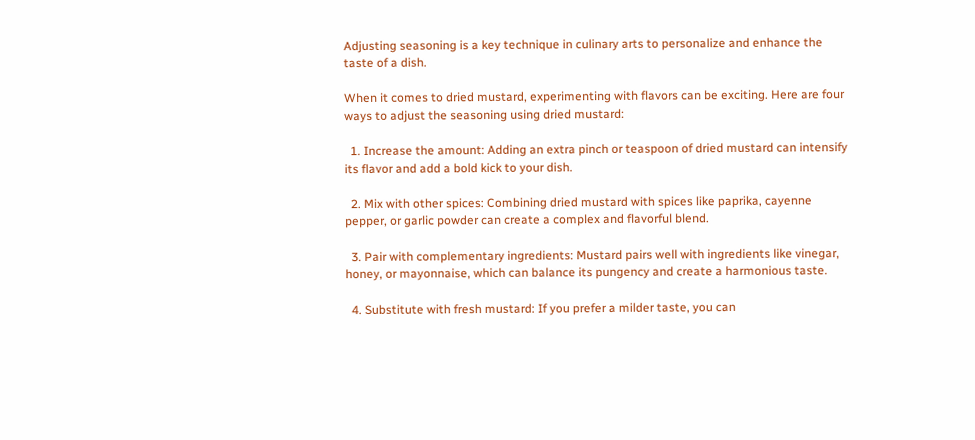Adjusting seasoning is a key technique in culinary arts to personalize and enhance the taste of a dish.

When it comes to dried mustard, experimenting with flavors can be exciting. Here are four ways to adjust the seasoning using dried mustard:

  1. Increase the amount: Adding an extra pinch or teaspoon of dried mustard can intensify its flavor and add a bold kick to your dish.

  2. Mix with other spices: Combining dried mustard with spices like paprika, cayenne pepper, or garlic powder can create a complex and flavorful blend.

  3. Pair with complementary ingredients: Mustard pairs well with ingredients like vinegar, honey, or mayonnaise, which can balance its pungency and create a harmonious taste.

  4. Substitute with fresh mustard: If you prefer a milder taste, you can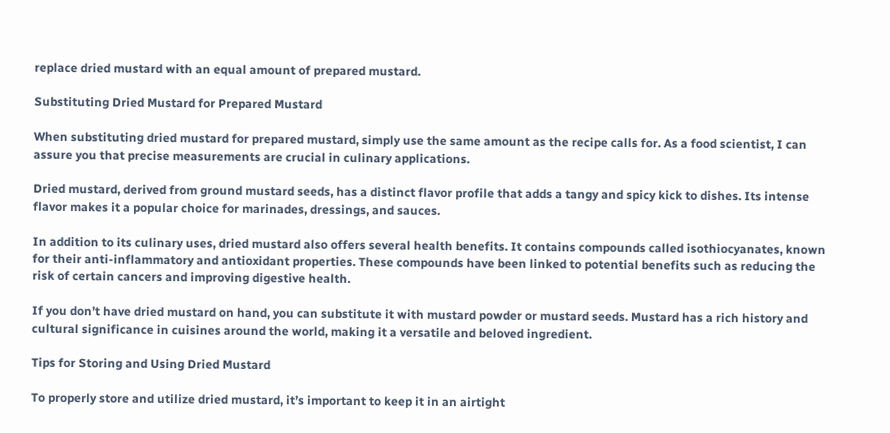replace dried mustard with an equal amount of prepared mustard.

Substituting Dried Mustard for Prepared Mustard

When substituting dried mustard for prepared mustard, simply use the same amount as the recipe calls for. As a food scientist, I can assure you that precise measurements are crucial in culinary applications.

Dried mustard, derived from ground mustard seeds, has a distinct flavor profile that adds a tangy and spicy kick to dishes. Its intense flavor makes it a popular choice for marinades, dressings, and sauces.

In addition to its culinary uses, dried mustard also offers several health benefits. It contains compounds called isothiocyanates, known for their anti-inflammatory and antioxidant properties. These compounds have been linked to potential benefits such as reducing the risk of certain cancers and improving digestive health.

If you don’t have dried mustard on hand, you can substitute it with mustard powder or mustard seeds. Mustard has a rich history and cultural significance in cuisines around the world, making it a versatile and beloved ingredient.

Tips for Storing and Using Dried Mustard

To properly store and utilize dried mustard, it’s important to keep it in an airtight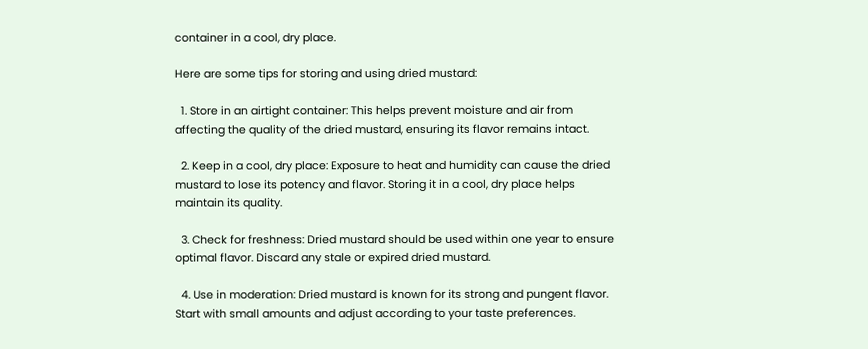container in a cool, dry place.

Here are some tips for storing and using dried mustard:

  1. Store in an airtight container: This helps prevent moisture and air from affecting the quality of the dried mustard, ensuring its flavor remains intact.

  2. Keep in a cool, dry place: Exposure to heat and humidity can cause the dried mustard to lose its potency and flavor. Storing it in a cool, dry place helps maintain its quality.

  3. Check for freshness: Dried mustard should be used within one year to ensure optimal flavor. Discard any stale or expired dried mustard.

  4. Use in moderation: Dried mustard is known for its strong and pungent flavor. Start with small amounts and adjust according to your taste preferences.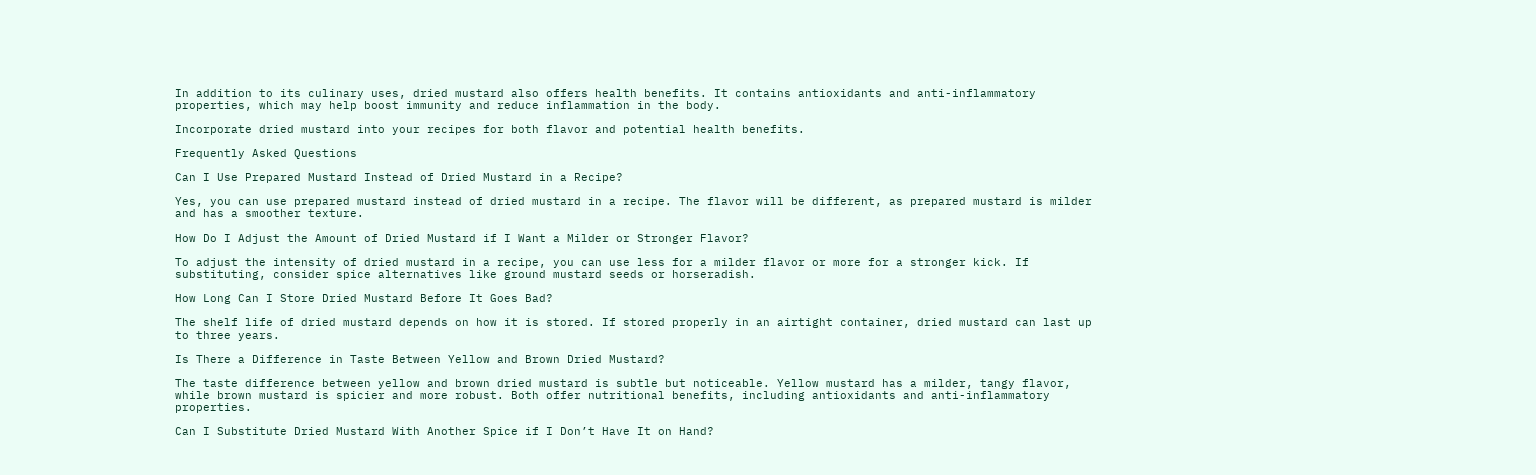In addition to its culinary uses, dried mustard also offers health benefits. It contains antioxidants and anti-inflammatory properties, which may help boost immunity and reduce inflammation in the body.

Incorporate dried mustard into your recipes for both flavor and potential health benefits.

Frequently Asked Questions

Can I Use Prepared Mustard Instead of Dried Mustard in a Recipe?

Yes, you can use prepared mustard instead of dried mustard in a recipe. The flavor will be different, as prepared mustard is milder and has a smoother texture.

How Do I Adjust the Amount of Dried Mustard if I Want a Milder or Stronger Flavor?

To adjust the intensity of dried mustard in a recipe, you can use less for a milder flavor or more for a stronger kick. If substituting, consider spice alternatives like ground mustard seeds or horseradish.

How Long Can I Store Dried Mustard Before It Goes Bad?

The shelf life of dried mustard depends on how it is stored. If stored properly in an airtight container, dried mustard can last up to three years.

Is There a Difference in Taste Between Yellow and Brown Dried Mustard?

The taste difference between yellow and brown dried mustard is subtle but noticeable. Yellow mustard has a milder, tangy flavor, while brown mustard is spicier and more robust. Both offer nutritional benefits, including antioxidants and anti-inflammatory properties.

Can I Substitute Dried Mustard With Another Spice if I Don’t Have It on Hand?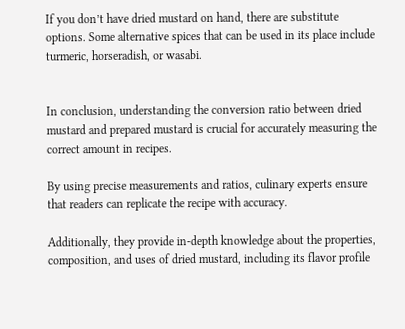If you don’t have dried mustard on hand, there are substitute options. Some alternative spices that can be used in its place include turmeric, horseradish, or wasabi.


In conclusion, understanding the conversion ratio between dried mustard and prepared mustard is crucial for accurately measuring the correct amount in recipes.

By using precise measurements and ratios, culinary experts ensure that readers can replicate the recipe with accuracy.

Additionally, they provide in-depth knowledge about the properties, composition, and uses of dried mustard, including its flavor profile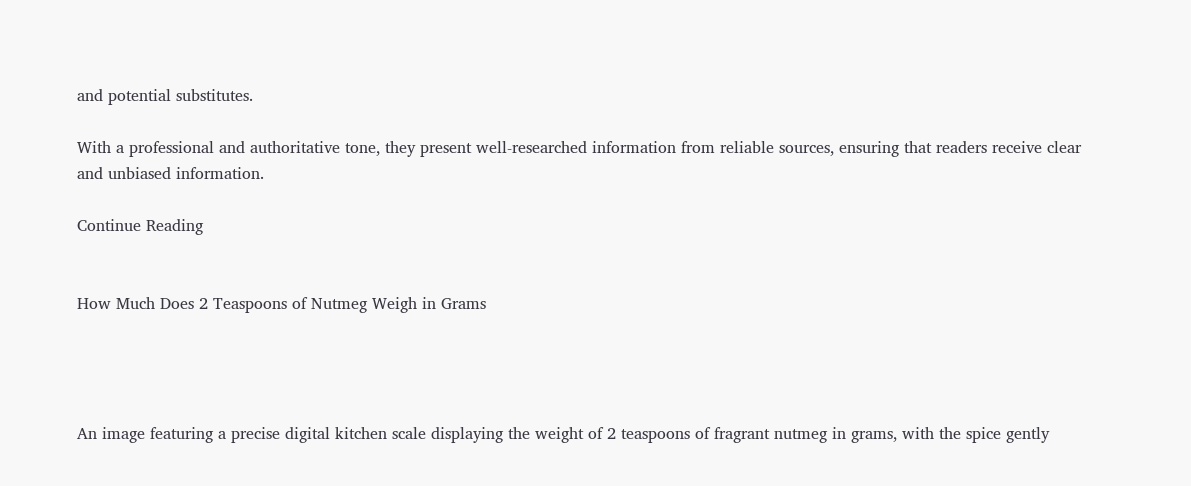and potential substitutes.

With a professional and authoritative tone, they present well-researched information from reliable sources, ensuring that readers receive clear and unbiased information.

Continue Reading


How Much Does 2 Teaspoons of Nutmeg Weigh in Grams




An image featuring a precise digital kitchen scale displaying the weight of 2 teaspoons of fragrant nutmeg in grams, with the spice gently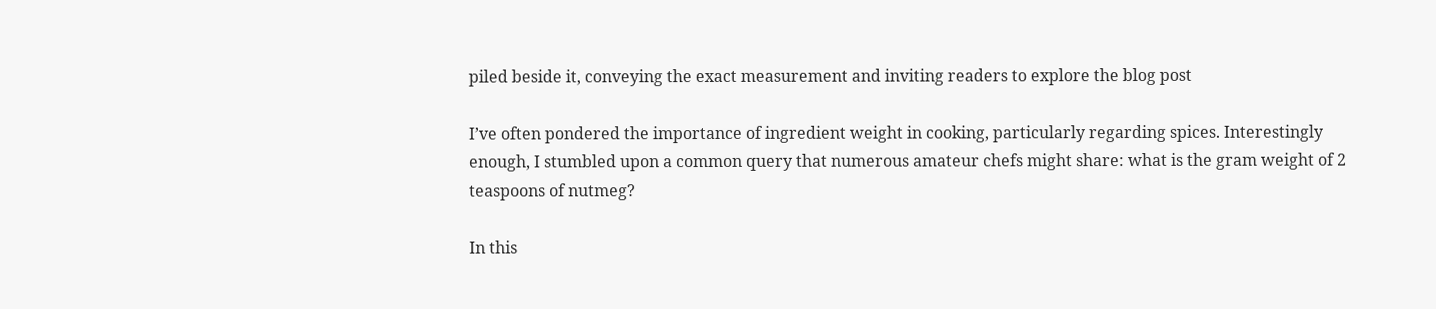piled beside it, conveying the exact measurement and inviting readers to explore the blog post

I’ve often pondered the importance of ingredient weight in cooking, particularly regarding spices. Interestingly enough, I stumbled upon a common query that numerous amateur chefs might share: what is the gram weight of 2 teaspoons of nutmeg?

In this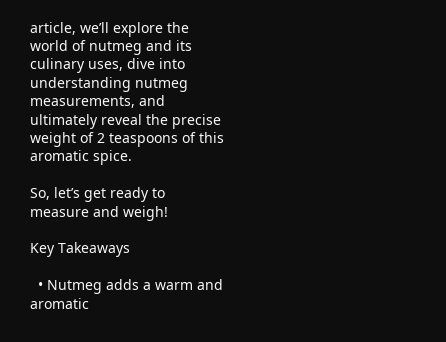article, we’ll explore the world of nutmeg and its culinary uses, dive into understanding nutmeg measurements, and ultimately reveal the precise weight of 2 teaspoons of this aromatic spice.

So, let’s get ready to measure and weigh!

Key Takeaways

  • Nutmeg adds a warm and aromatic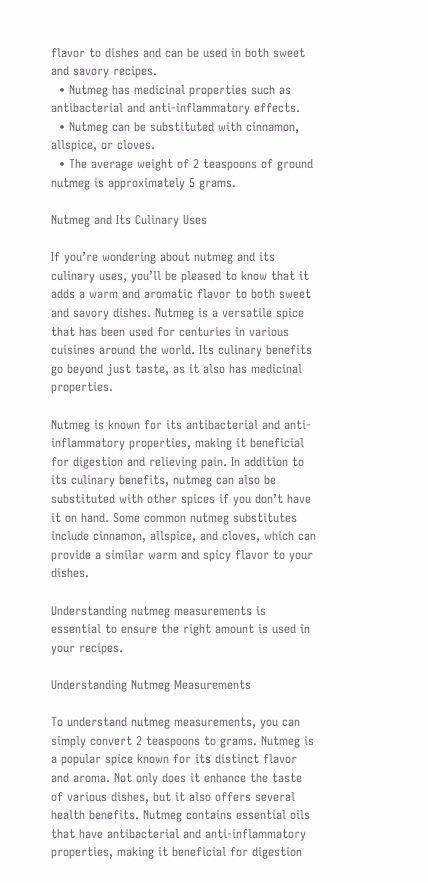flavor to dishes and can be used in both sweet and savory recipes.
  • Nutmeg has medicinal properties such as antibacterial and anti-inflammatory effects.
  • Nutmeg can be substituted with cinnamon, allspice, or cloves.
  • The average weight of 2 teaspoons of ground nutmeg is approximately 5 grams.

Nutmeg and Its Culinary Uses

If you’re wondering about nutmeg and its culinary uses, you’ll be pleased to know that it adds a warm and aromatic flavor to both sweet and savory dishes. Nutmeg is a versatile spice that has been used for centuries in various cuisines around the world. Its culinary benefits go beyond just taste, as it also has medicinal properties.

Nutmeg is known for its antibacterial and anti-inflammatory properties, making it beneficial for digestion and relieving pain. In addition to its culinary benefits, nutmeg can also be substituted with other spices if you don’t have it on hand. Some common nutmeg substitutes include cinnamon, allspice, and cloves, which can provide a similar warm and spicy flavor to your dishes.

Understanding nutmeg measurements is essential to ensure the right amount is used in your recipes.

Understanding Nutmeg Measurements

To understand nutmeg measurements, you can simply convert 2 teaspoons to grams. Nutmeg is a popular spice known for its distinct flavor and aroma. Not only does it enhance the taste of various dishes, but it also offers several health benefits. Nutmeg contains essential oils that have antibacterial and anti-inflammatory properties, making it beneficial for digestion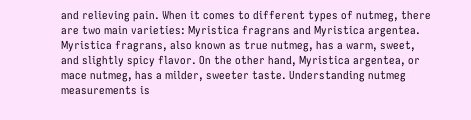and relieving pain. When it comes to different types of nutmeg, there are two main varieties: Myristica fragrans and Myristica argentea. Myristica fragrans, also known as true nutmeg, has a warm, sweet, and slightly spicy flavor. On the other hand, Myristica argentea, or mace nutmeg, has a milder, sweeter taste. Understanding nutmeg measurements is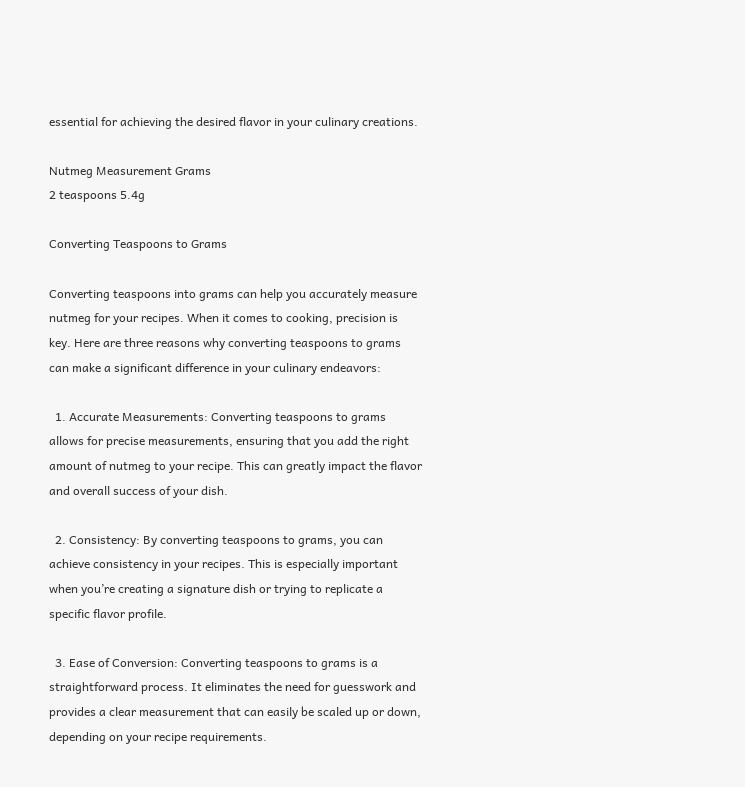essential for achieving the desired flavor in your culinary creations.

Nutmeg Measurement Grams
2 teaspoons 5.4g

Converting Teaspoons to Grams

Converting teaspoons into grams can help you accurately measure nutmeg for your recipes. When it comes to cooking, precision is key. Here are three reasons why converting teaspoons to grams can make a significant difference in your culinary endeavors:

  1. Accurate Measurements: Converting teaspoons to grams allows for precise measurements, ensuring that you add the right amount of nutmeg to your recipe. This can greatly impact the flavor and overall success of your dish.

  2. Consistency: By converting teaspoons to grams, you can achieve consistency in your recipes. This is especially important when you’re creating a signature dish or trying to replicate a specific flavor profile.

  3. Ease of Conversion: Converting teaspoons to grams is a straightforward process. It eliminates the need for guesswork and provides a clear measurement that can easily be scaled up or down, depending on your recipe requirements.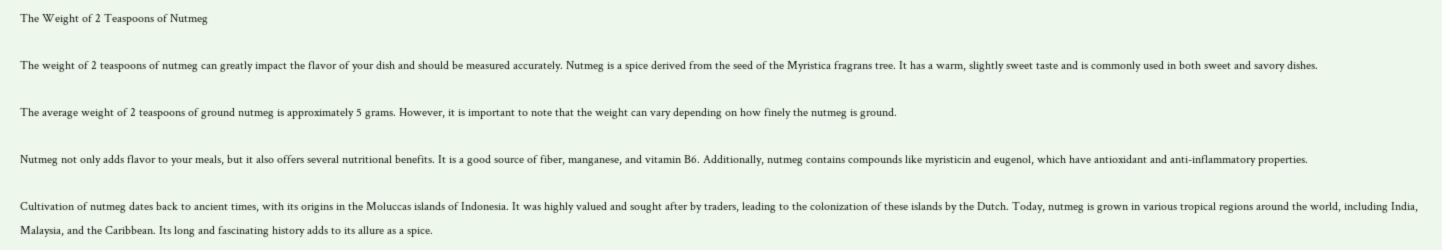The Weight of 2 Teaspoons of Nutmeg

The weight of 2 teaspoons of nutmeg can greatly impact the flavor of your dish and should be measured accurately. Nutmeg is a spice derived from the seed of the Myristica fragrans tree. It has a warm, slightly sweet taste and is commonly used in both sweet and savory dishes.

The average weight of 2 teaspoons of ground nutmeg is approximately 5 grams. However, it is important to note that the weight can vary depending on how finely the nutmeg is ground.

Nutmeg not only adds flavor to your meals, but it also offers several nutritional benefits. It is a good source of fiber, manganese, and vitamin B6. Additionally, nutmeg contains compounds like myristicin and eugenol, which have antioxidant and anti-inflammatory properties.

Cultivation of nutmeg dates back to ancient times, with its origins in the Moluccas islands of Indonesia. It was highly valued and sought after by traders, leading to the colonization of these islands by the Dutch. Today, nutmeg is grown in various tropical regions around the world, including India, Malaysia, and the Caribbean. Its long and fascinating history adds to its allure as a spice.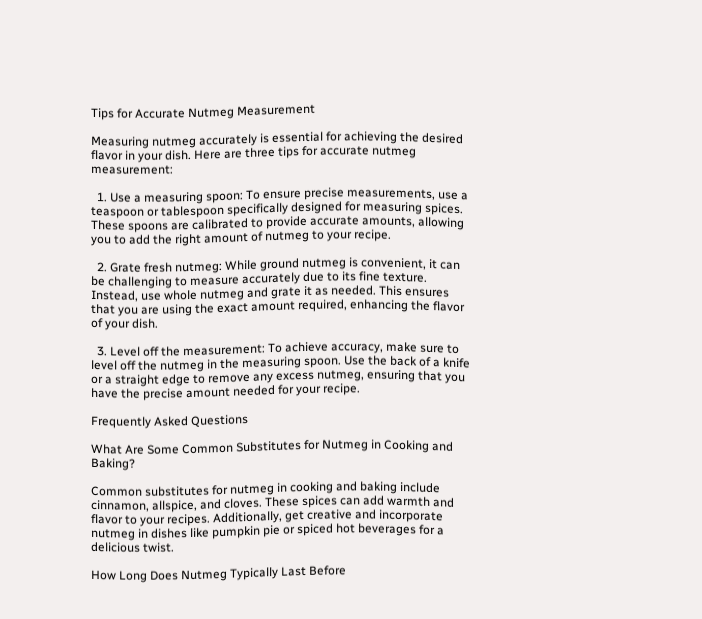Tips for Accurate Nutmeg Measurement

Measuring nutmeg accurately is essential for achieving the desired flavor in your dish. Here are three tips for accurate nutmeg measurement:

  1. Use a measuring spoon: To ensure precise measurements, use a teaspoon or tablespoon specifically designed for measuring spices. These spoons are calibrated to provide accurate amounts, allowing you to add the right amount of nutmeg to your recipe.

  2. Grate fresh nutmeg: While ground nutmeg is convenient, it can be challenging to measure accurately due to its fine texture. Instead, use whole nutmeg and grate it as needed. This ensures that you are using the exact amount required, enhancing the flavor of your dish.

  3. Level off the measurement: To achieve accuracy, make sure to level off the nutmeg in the measuring spoon. Use the back of a knife or a straight edge to remove any excess nutmeg, ensuring that you have the precise amount needed for your recipe.

Frequently Asked Questions

What Are Some Common Substitutes for Nutmeg in Cooking and Baking?

Common substitutes for nutmeg in cooking and baking include cinnamon, allspice, and cloves. These spices can add warmth and flavor to your recipes. Additionally, get creative and incorporate nutmeg in dishes like pumpkin pie or spiced hot beverages for a delicious twist.

How Long Does Nutmeg Typically Last Before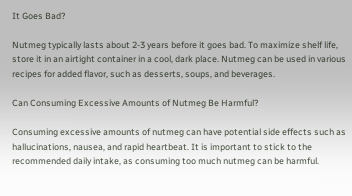It Goes Bad?

Nutmeg typically lasts about 2-3 years before it goes bad. To maximize shelf life, store it in an airtight container in a cool, dark place. Nutmeg can be used in various recipes for added flavor, such as desserts, soups, and beverages.

Can Consuming Excessive Amounts of Nutmeg Be Harmful?

Consuming excessive amounts of nutmeg can have potential side effects such as hallucinations, nausea, and rapid heartbeat. It is important to stick to the recommended daily intake, as consuming too much nutmeg can be harmful.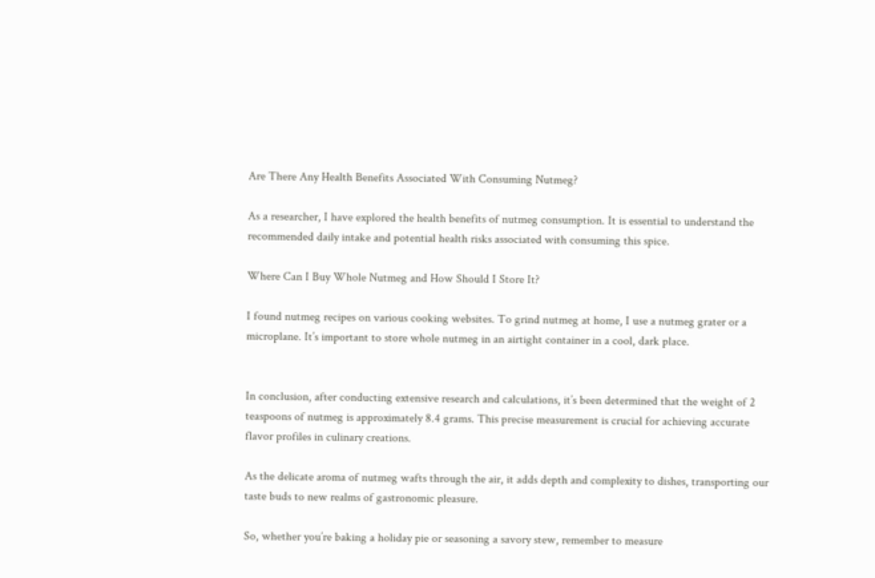Are There Any Health Benefits Associated With Consuming Nutmeg?

As a researcher, I have explored the health benefits of nutmeg consumption. It is essential to understand the recommended daily intake and potential health risks associated with consuming this spice.

Where Can I Buy Whole Nutmeg and How Should I Store It?

I found nutmeg recipes on various cooking websites. To grind nutmeg at home, I use a nutmeg grater or a microplane. It’s important to store whole nutmeg in an airtight container in a cool, dark place.


In conclusion, after conducting extensive research and calculations, it’s been determined that the weight of 2 teaspoons of nutmeg is approximately 8.4 grams. This precise measurement is crucial for achieving accurate flavor profiles in culinary creations.

As the delicate aroma of nutmeg wafts through the air, it adds depth and complexity to dishes, transporting our taste buds to new realms of gastronomic pleasure.

So, whether you’re baking a holiday pie or seasoning a savory stew, remember to measure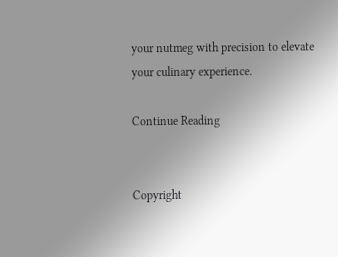your nutmeg with precision to elevate your culinary experience.

Continue Reading


Copyright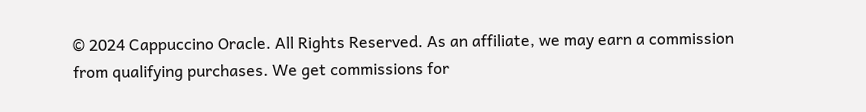© 2024 Cappuccino Oracle. All Rights Reserved. As an affiliate, we may earn a commission from qualifying purchases. We get commissions for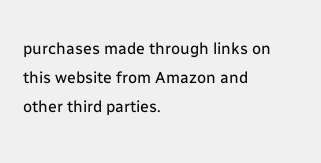purchases made through links on this website from Amazon and other third parties.